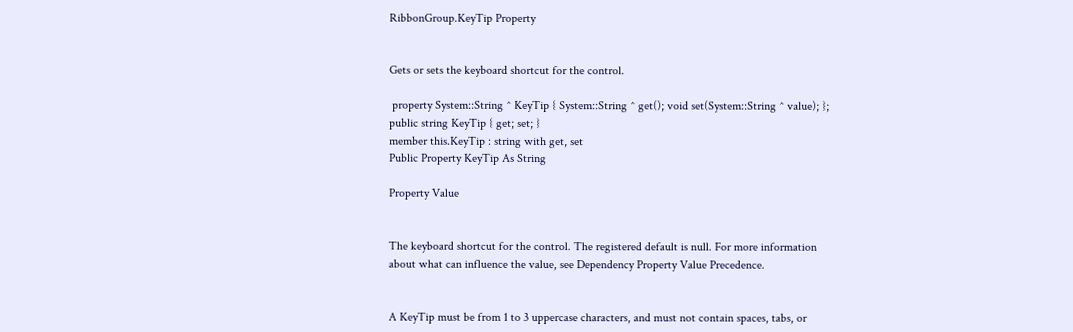RibbonGroup.KeyTip Property


Gets or sets the keyboard shortcut for the control.

 property System::String ^ KeyTip { System::String ^ get(); void set(System::String ^ value); };
public string KeyTip { get; set; }
member this.KeyTip : string with get, set
Public Property KeyTip As String

Property Value


The keyboard shortcut for the control. The registered default is null. For more information about what can influence the value, see Dependency Property Value Precedence.


A KeyTip must be from 1 to 3 uppercase characters, and must not contain spaces, tabs, or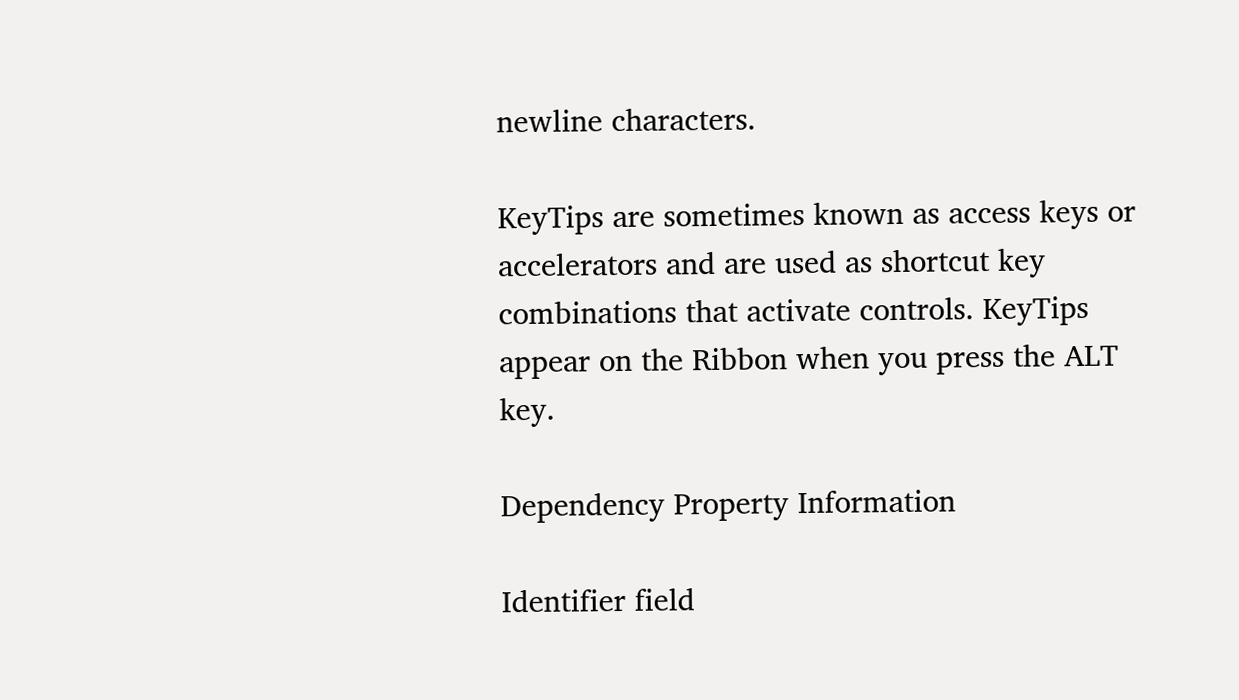newline characters.

KeyTips are sometimes known as access keys or accelerators and are used as shortcut key combinations that activate controls. KeyTips appear on the Ribbon when you press the ALT key.

Dependency Property Information

Identifier field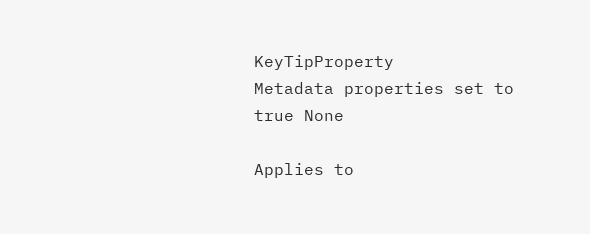KeyTipProperty
Metadata properties set to true None

Applies to